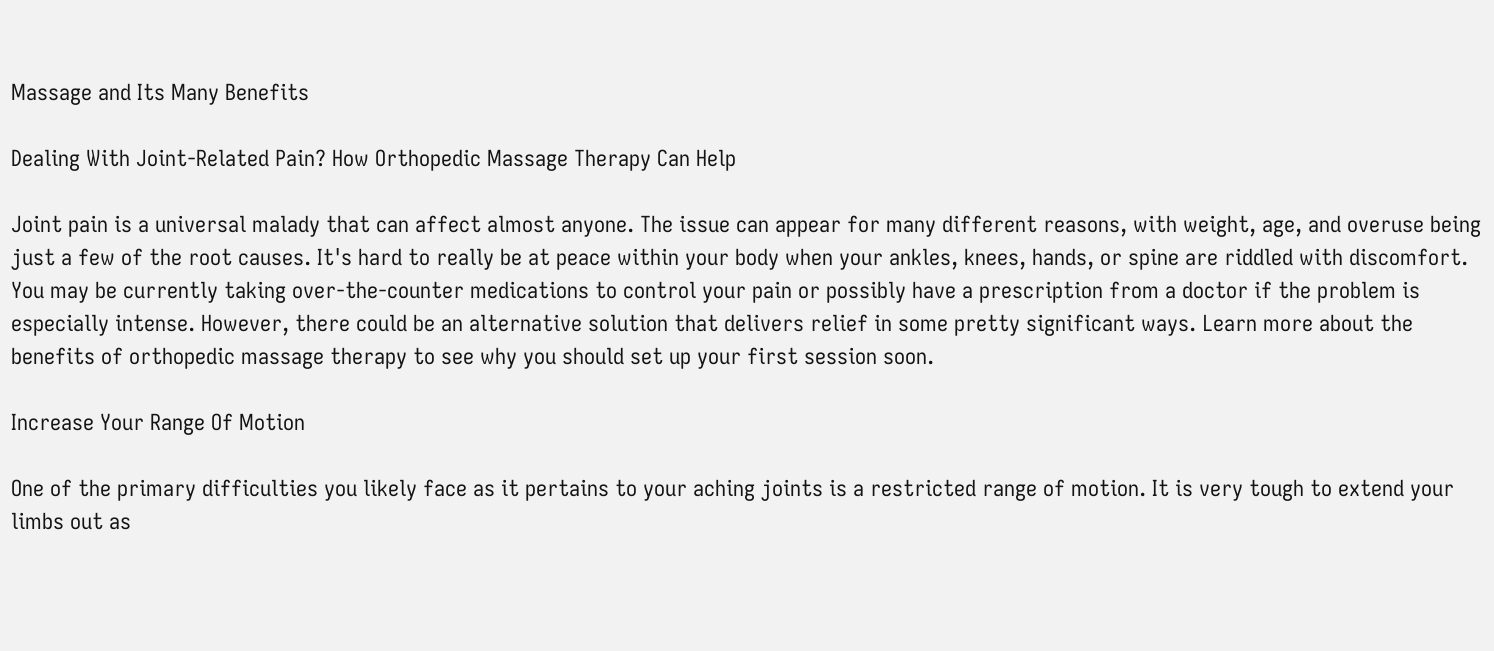Massage and Its Many Benefits

Dealing With Joint-Related Pain? How Orthopedic Massage Therapy Can Help

Joint pain is a universal malady that can affect almost anyone. The issue can appear for many different reasons, with weight, age, and overuse being just a few of the root causes. It's hard to really be at peace within your body when your ankles, knees, hands, or spine are riddled with discomfort. You may be currently taking over-the-counter medications to control your pain or possibly have a prescription from a doctor if the problem is especially intense. However, there could be an alternative solution that delivers relief in some pretty significant ways. Learn more about the benefits of orthopedic massage therapy to see why you should set up your first session soon.

Increase Your Range Of Motion

One of the primary difficulties you likely face as it pertains to your aching joints is a restricted range of motion. It is very tough to extend your limbs out as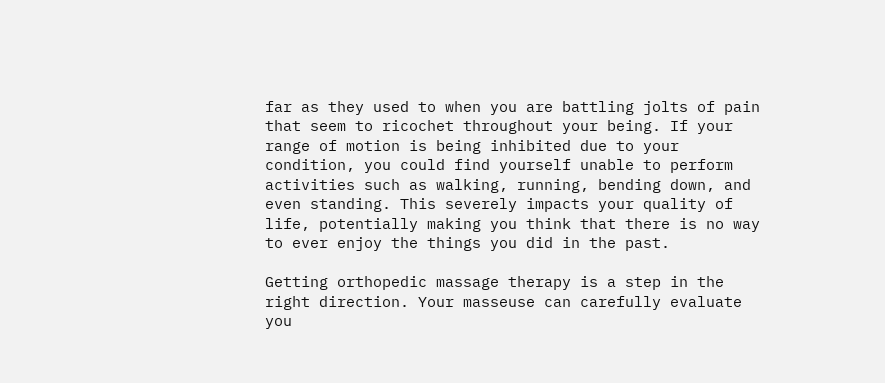far as they used to when you are battling jolts of pain that seem to ricochet throughout your being. If your range of motion is being inhibited due to your condition, you could find yourself unable to perform activities such as walking, running, bending down, and even standing. This severely impacts your quality of life, potentially making you think that there is no way to ever enjoy the things you did in the past.

Getting orthopedic massage therapy is a step in the right direction. Your masseuse can carefully evaluate you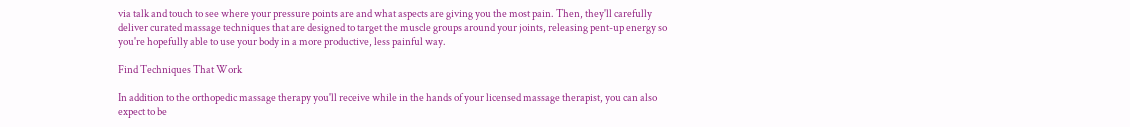via talk and touch to see where your pressure points are and what aspects are giving you the most pain. Then, they'll carefully deliver curated massage techniques that are designed to target the muscle groups around your joints, releasing pent-up energy so you're hopefully able to use your body in a more productive, less painful way.

Find Techniques That Work

In addition to the orthopedic massage therapy you'll receive while in the hands of your licensed massage therapist, you can also expect to be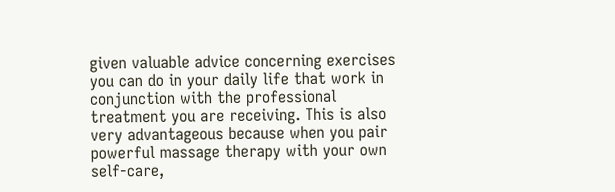given valuable advice concerning exercises you can do in your daily life that work in conjunction with the professional treatment you are receiving. This is also very advantageous because when you pair powerful massage therapy with your own self-care,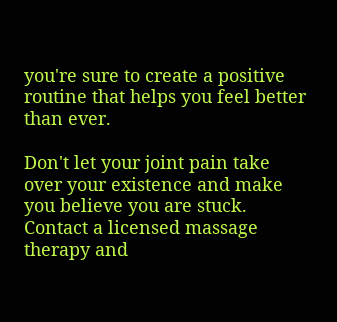you're sure to create a positive routine that helps you feel better than ever.

Don't let your joint pain take over your existence and make you believe you are stuck. Contact a licensed massage therapy and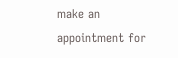make an appointment for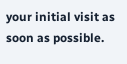your initial visit as soon as possible.